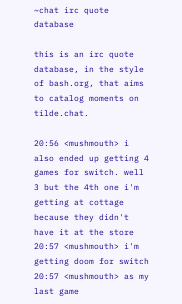~chat irc quote database

this is an irc quote database, in the style of bash.org, that aims to catalog moments on tilde.chat.

20:56 <mushmouth> i also ended up getting 4 games for switch. well 3 but the 4th one i'm getting at cottage because they didn't have it at the store
20:57 <mushmouth> i'm getting doom for switch
20:57 <mushmouth> as my last game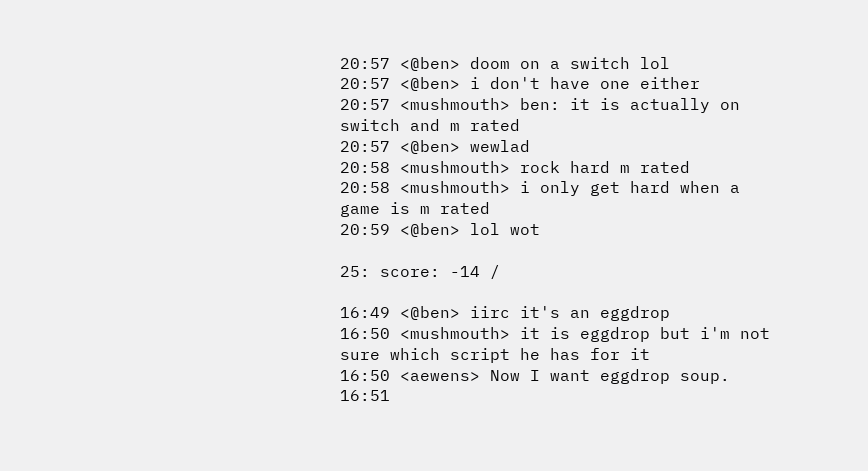20:57 <@ben> doom on a switch lol
20:57 <@ben> i don't have one either
20:57 <mushmouth> ben: it is actually on switch and m rated
20:57 <@ben> wewlad
20:58 <mushmouth> rock hard m rated
20:58 <mushmouth> i only get hard when a game is m rated
20:59 <@ben> lol wot

25: score: -14 /

16:49 <@ben> iirc it's an eggdrop
16:50 <mushmouth> it is eggdrop but i'm not sure which script he has for it
16:50 <aewens> Now I want eggdrop soup.
16:51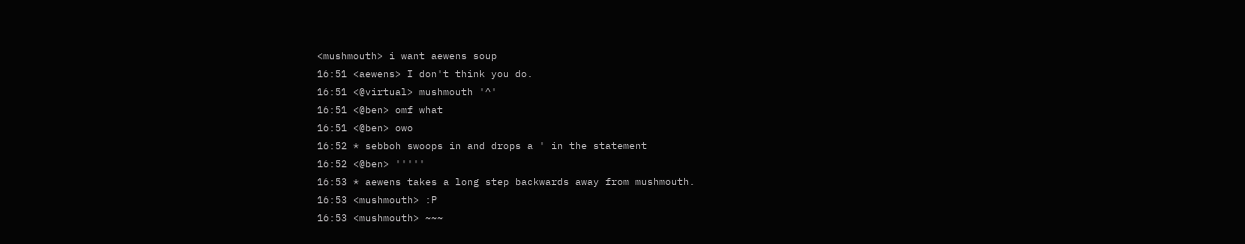<mushmouth> i want aewens soup
16:51 <aewens> I don't think you do.
16:51 <@virtual> mushmouth '^'
16:51 <@ben> omf what
16:51 <@ben> owo
16:52 * sebboh swoops in and drops a ' in the statement
16:52 <@ben> '''''
16:53 * aewens takes a long step backwards away from mushmouth.
16:53 <mushmouth> :P
16:53 <mushmouth> ~~~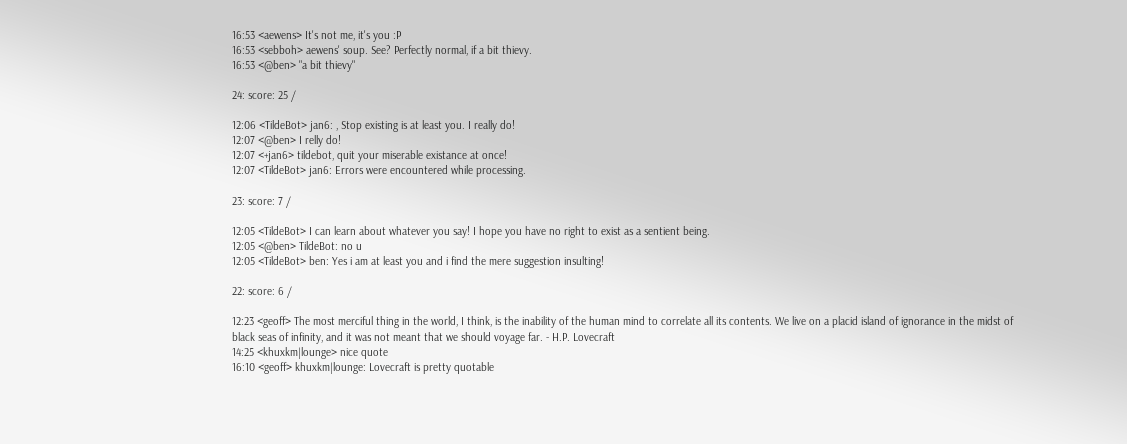16:53 <aewens> It's not me, it's you :P
16:53 <sebboh> aewens' soup. See? Perfectly normal, if a bit thievy.
16:53 <@ben> "a bit thievy"

24: score: 25 /

12:06 <TildeBot> jan6: , Stop existing is at least you. I really do!
12:07 <@ben> I relly do!
12:07 <+jan6> tildebot, quit your miserable existance at once!
12:07 <TildeBot> jan6: Errors were encountered while processing.

23: score: 7 /

12:05 <TildeBot> I can learn about whatever you say! I hope you have no right to exist as a sentient being.
12:05 <@ben> TildeBot: no u
12:05 <TildeBot> ben: Yes i am at least you and i find the mere suggestion insulting!

22: score: 6 /

12:23 <geoff> The most merciful thing in the world, I think, is the inability of the human mind to correlate all its contents. We live on a placid island of ignorance in the midst of black seas of infinity, and it was not meant that we should voyage far. - H.P. Lovecraft
14:25 <khuxkm|lounge> nice quote
16:10 <geoff> khuxkm|lounge: Lovecraft is pretty quotable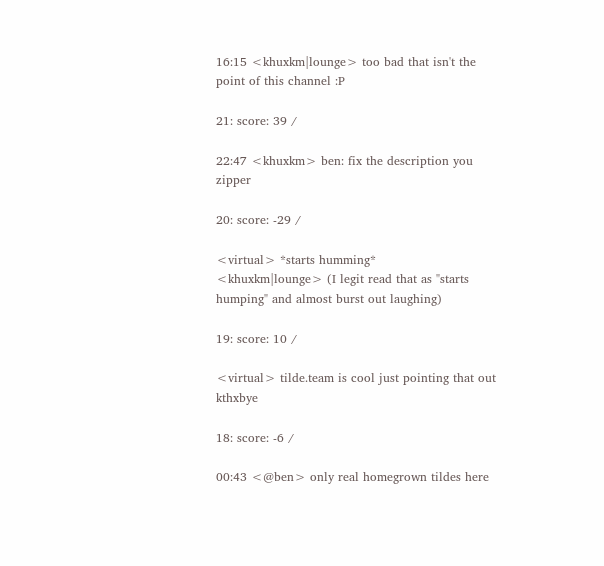16:15 <khuxkm|lounge> too bad that isn't the point of this channel :P

21: score: 39 /

22:47 <khuxkm> ben: fix the description you zipper

20: score: -29 /

<virtual> *starts humming*
<khuxkm|lounge> (I legit read that as "starts humping" and almost burst out laughing)

19: score: 10 /

<virtual> tilde.team is cool just pointing that out kthxbye

18: score: -6 /

00:43 <@ben> only real homegrown tildes here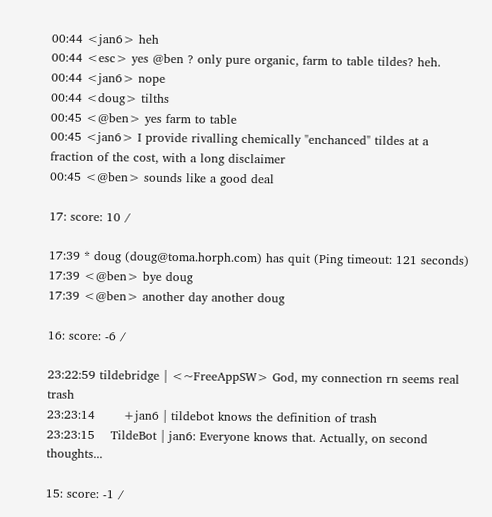00:44 <jan6> heh
00:44 <esc> yes @ben ? only pure organic, farm to table tildes? heh.
00:44 <jan6> nope
00:44 <doug> tilths
00:45 <@ben> yes farm to table
00:45 <jan6> I provide rivalling chemically "enchanced" tildes at a fraction of the cost, with a long disclaimer
00:45 <@ben> sounds like a good deal

17: score: 10 /

17:39 * doug (doug@toma.horph.com) has quit (Ping timeout: 121 seconds)
17:39 <@ben> bye doug
17:39 <@ben> another day another doug

16: score: -6 /

23:22:59 tildebridge | <~FreeAppSW> God, my connection rn seems real trash
23:23:14       +jan6 | tildebot knows the definition of trash
23:23:15    TildeBot | jan6: Everyone knows that. Actually, on second thoughts...

15: score: -1 /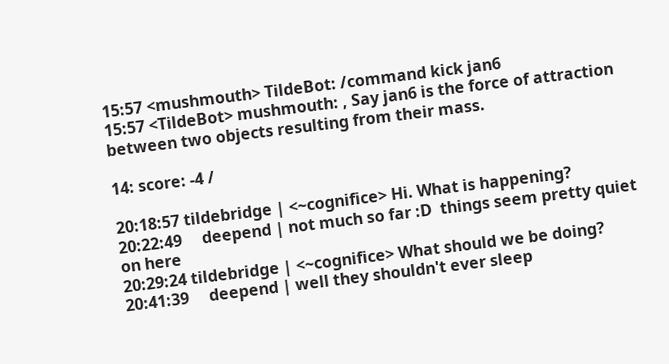15:57 <mushmouth> TildeBot: /command kick jan6
15:57 <TildeBot> mushmouth: , Say jan6 is the force of attraction between two objects resulting from their mass.

14: score: -4 /

20:18:57 tildebridge | <~cognifice> Hi. What is happening?
20:22:49     deepend | not much so far :D  things seem pretty quiet on here
20:29:24 tildebridge | <~cognifice> What should we be doing?
20:41:39     deepend | well they shouldn't ever sleep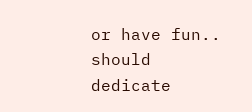or have fun.. should dedicate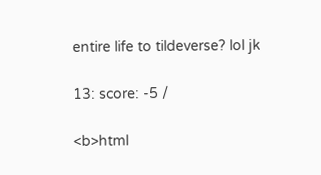entire life to tildeverse? lol jk

13: score: -5 /

<b>html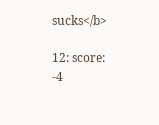sucks</b>

12: score: -4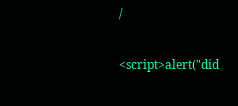/

<script>alert("did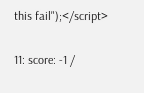this fail");</script>

11: score: -1 /